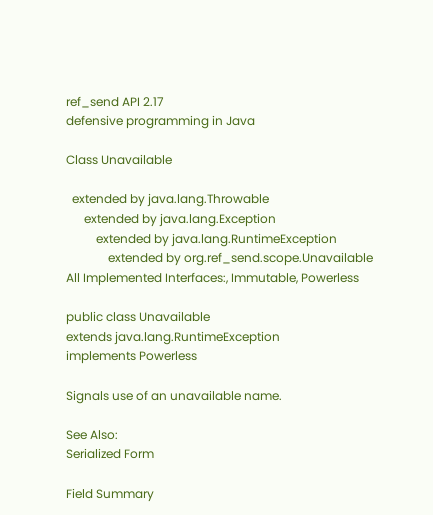ref_send API 2.17
defensive programming in Java

Class Unavailable

  extended by java.lang.Throwable
      extended by java.lang.Exception
          extended by java.lang.RuntimeException
              extended by org.ref_send.scope.Unavailable
All Implemented Interfaces:, Immutable, Powerless

public class Unavailable
extends java.lang.RuntimeException
implements Powerless

Signals use of an unavailable name.

See Also:
Serialized Form

Field Summary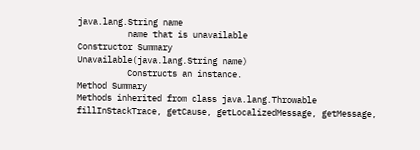java.lang.String name
          name that is unavailable
Constructor Summary
Unavailable(java.lang.String name)
          Constructs an instance.
Method Summary
Methods inherited from class java.lang.Throwable
fillInStackTrace, getCause, getLocalizedMessage, getMessage,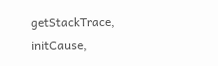getStackTrace, initCause,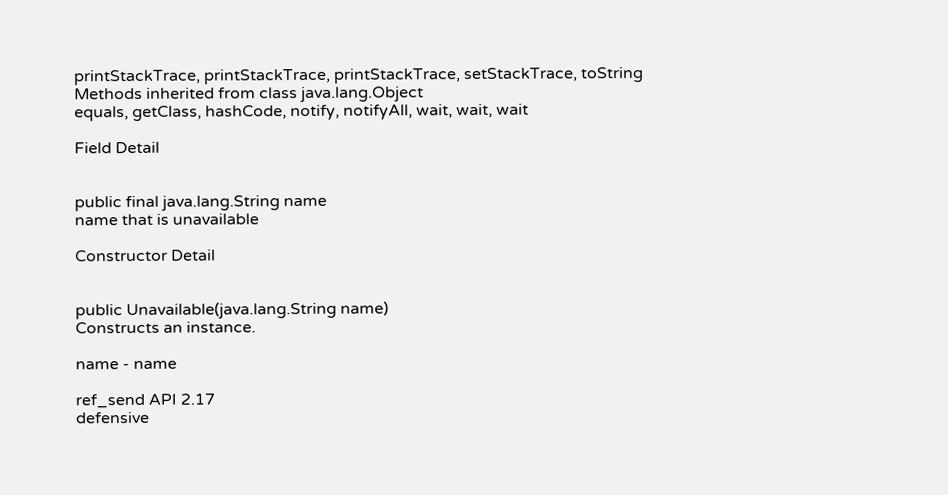printStackTrace, printStackTrace, printStackTrace, setStackTrace, toString
Methods inherited from class java.lang.Object
equals, getClass, hashCode, notify, notifyAll, wait, wait, wait

Field Detail


public final java.lang.String name
name that is unavailable

Constructor Detail


public Unavailable(java.lang.String name)
Constructs an instance.

name - name

ref_send API 2.17
defensive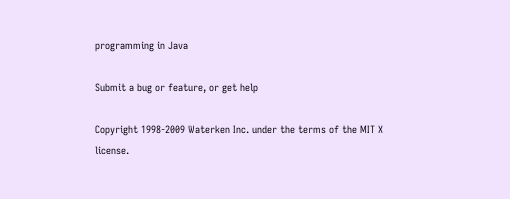programming in Java

Submit a bug or feature, or get help

Copyright 1998-2009 Waterken Inc. under the terms of the MIT X license.